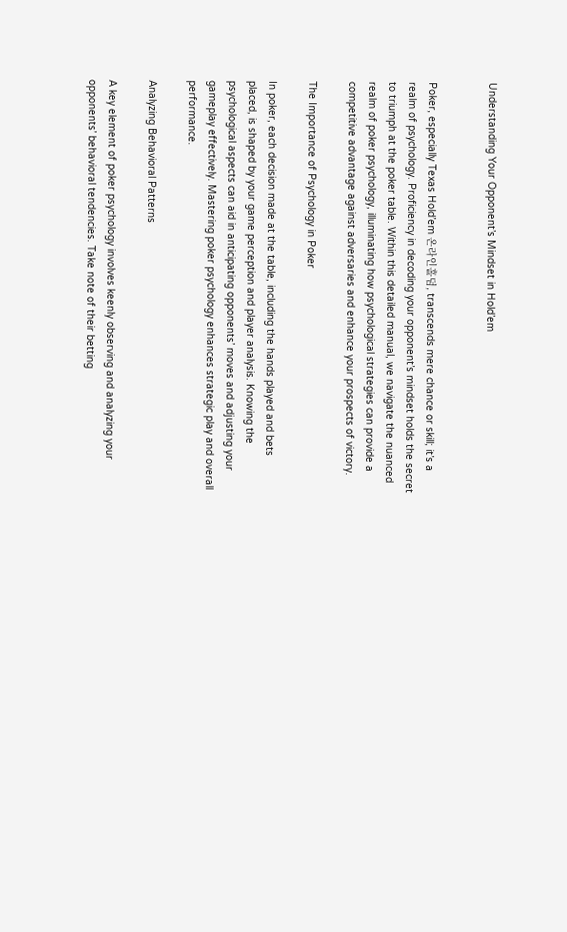Understanding Your Opponent’s Mindset in Hold’em


Poker, especially Texas Hold’em 온라인홀덤, transcends mere chance or skill; it’s a realm of psychology. Proficiency in decoding your opponent’s mindset holds the secret to triumph at the poker table. Within this detailed manual, we navigate the nuanced realm of poker psychology, illuminating how psychological strategies can provide a competitive advantage against adversaries and enhance your prospects of victory.

The Importance of Psychology in Poker

In poker, each decision made at the table, including the hands played and bets placed, is shaped by your game perception and player analysis. Knowing the psychological aspects can aid in anticipating opponents’ moves and adjusting your gameplay effectively. Mastering poker psychology enhances strategic play and overall performance.

Analyzing Behavioral Patterns

A key element of poker psychology involves keenly observing and analyzing your opponents’ behavioral tendencies. Take note of their betting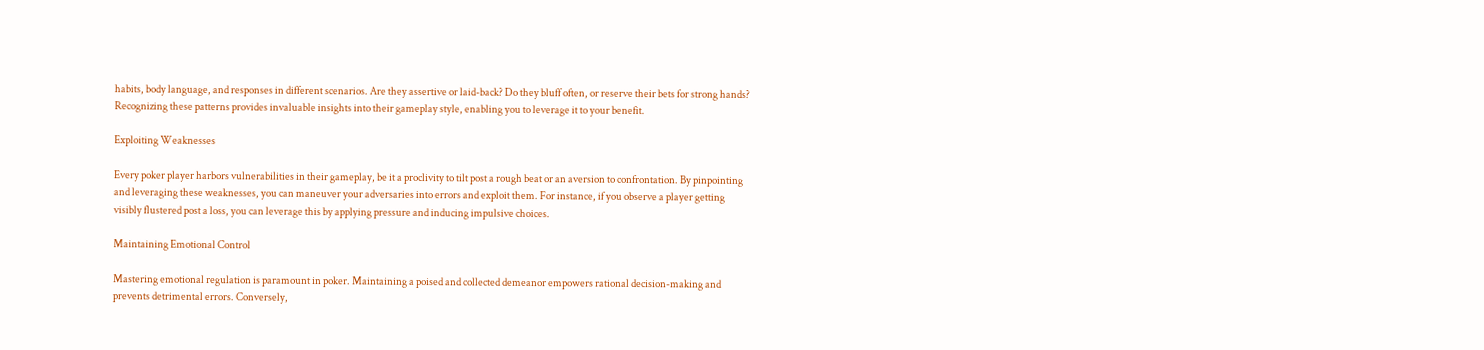habits, body language, and responses in different scenarios. Are they assertive or laid-back? Do they bluff often, or reserve their bets for strong hands? Recognizing these patterns provides invaluable insights into their gameplay style, enabling you to leverage it to your benefit.

Exploiting Weaknesses

Every poker player harbors vulnerabilities in their gameplay, be it a proclivity to tilt post a rough beat or an aversion to confrontation. By pinpointing and leveraging these weaknesses, you can maneuver your adversaries into errors and exploit them. For instance, if you observe a player getting visibly flustered post a loss, you can leverage this by applying pressure and inducing impulsive choices.

Maintaining Emotional Control

Mastering emotional regulation is paramount in poker. Maintaining a poised and collected demeanor empowers rational decision-making and prevents detrimental errors. Conversely,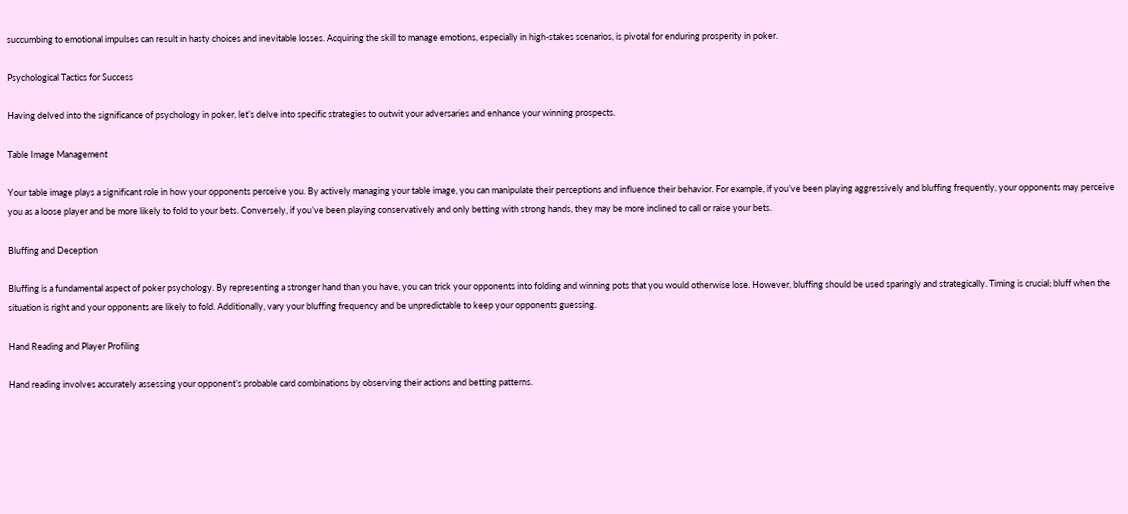succumbing to emotional impulses can result in hasty choices and inevitable losses. Acquiring the skill to manage emotions, especially in high-stakes scenarios, is pivotal for enduring prosperity in poker.

Psychological Tactics for Success

Having delved into the significance of psychology in poker, let’s delve into specific strategies to outwit your adversaries and enhance your winning prospects.

Table Image Management

Your table image plays a significant role in how your opponents perceive you. By actively managing your table image, you can manipulate their perceptions and influence their behavior. For example, if you’ve been playing aggressively and bluffing frequently, your opponents may perceive you as a loose player and be more likely to fold to your bets. Conversely, if you’ve been playing conservatively and only betting with strong hands, they may be more inclined to call or raise your bets.

Bluffing and Deception

Bluffing is a fundamental aspect of poker psychology. By representing a stronger hand than you have, you can trick your opponents into folding and winning pots that you would otherwise lose. However, bluffing should be used sparingly and strategically. Timing is crucial; bluff when the situation is right and your opponents are likely to fold. Additionally, vary your bluffing frequency and be unpredictable to keep your opponents guessing.

Hand Reading and Player Profiling

Hand reading involves accurately assessing your opponent’s probable card combinations by observing their actions and betting patterns.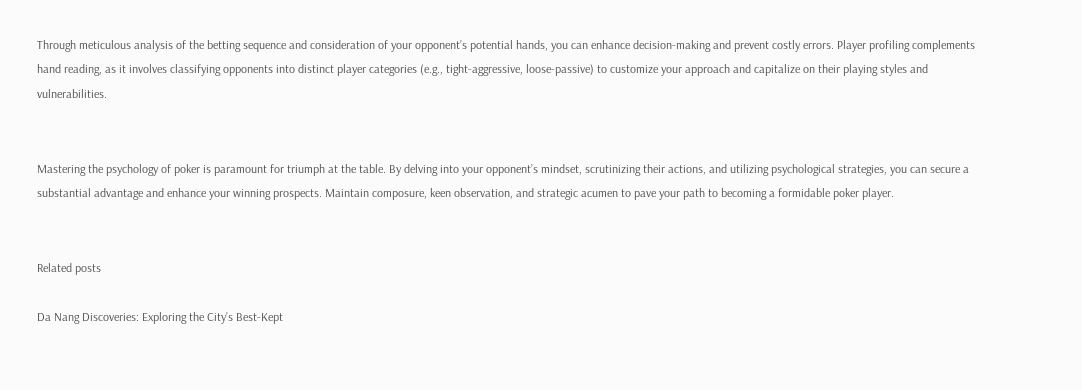Through meticulous analysis of the betting sequence and consideration of your opponent’s potential hands, you can enhance decision-making and prevent costly errors. Player profiling complements hand reading, as it involves classifying opponents into distinct player categories (e.g., tight-aggressive, loose-passive) to customize your approach and capitalize on their playing styles and vulnerabilities.


Mastering the psychology of poker is paramount for triumph at the table. By delving into your opponent’s mindset, scrutinizing their actions, and utilizing psychological strategies, you can secure a substantial advantage and enhance your winning prospects. Maintain composure, keen observation, and strategic acumen to pave your path to becoming a formidable poker player.


Related posts

Da Nang Discoveries: Exploring the City’s Best-Kept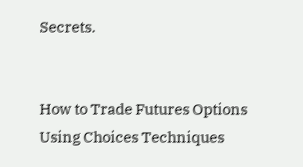Secrets.


How to Trade Futures Options Using Choices Techniques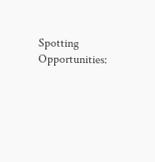Spotting Opportunities: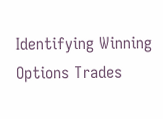Identifying Winning Options Trades